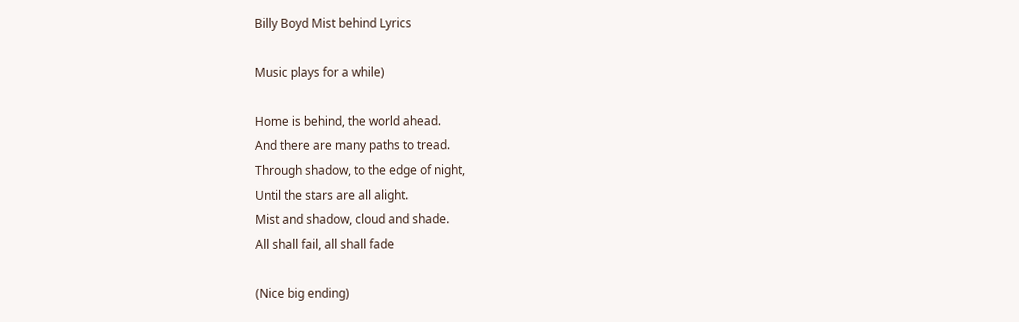Billy Boyd Mist behind Lyrics

Music plays for a while)

Home is behind, the world ahead.
And there are many paths to tread.
Through shadow, to the edge of night,
Until the stars are all alight.
Mist and shadow, cloud and shade.
All shall fail, all shall fade

(Nice big ending)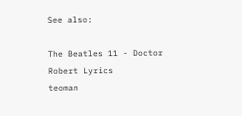See also:

The Beatles 11 - Doctor Robert Lyrics
teoman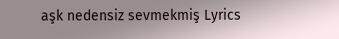aşk nedensiz sevmekmiş Lyrics